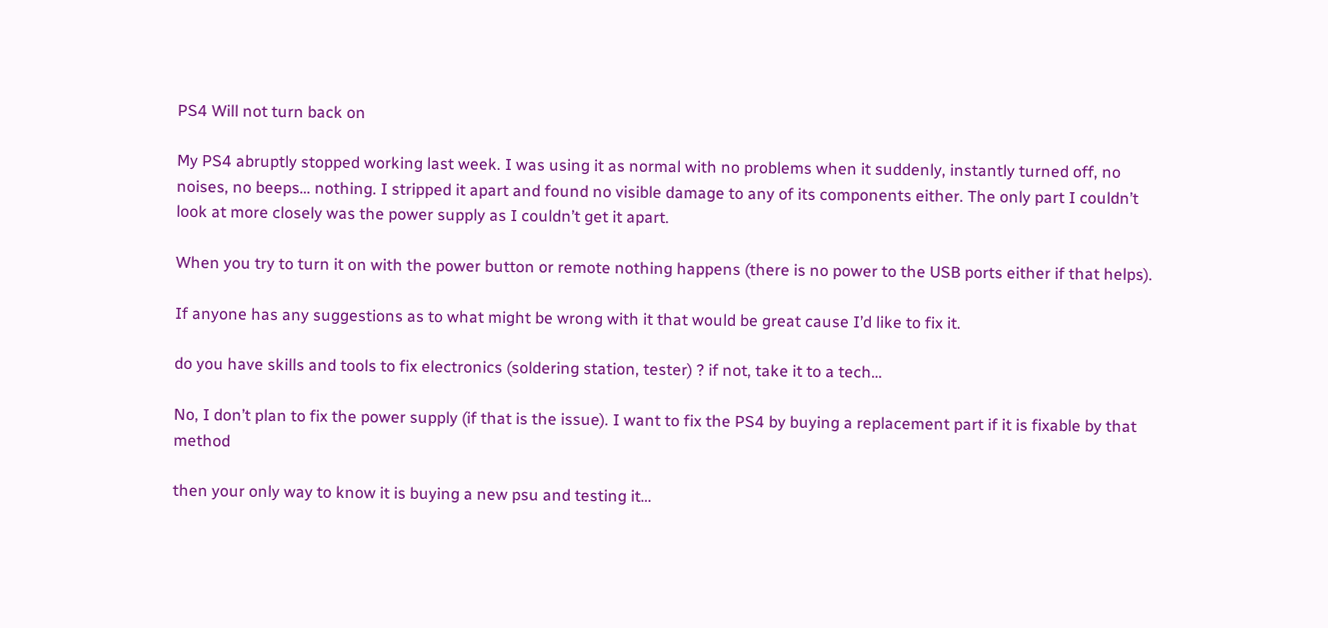PS4 Will not turn back on

My PS4 abruptly stopped working last week. I was using it as normal with no problems when it suddenly, instantly turned off, no noises, no beeps… nothing. I stripped it apart and found no visible damage to any of its components either. The only part I couldn’t look at more closely was the power supply as I couldn’t get it apart.

When you try to turn it on with the power button or remote nothing happens (there is no power to the USB ports either if that helps).

If anyone has any suggestions as to what might be wrong with it that would be great cause I’d like to fix it.

do you have skills and tools to fix electronics (soldering station, tester) ? if not, take it to a tech…

No, I don’t plan to fix the power supply (if that is the issue). I want to fix the PS4 by buying a replacement part if it is fixable by that method

then your only way to know it is buying a new psu and testing it…